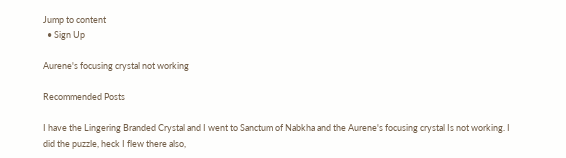Jump to content
  • Sign Up

Aurene's focusing crystal not working

Recommended Posts

I have the Lingering Branded Crystal and I went to Sanctum of Nabkha and the Aurene's focusing crystal Is not working. I did the puzzle, heck I flew there also,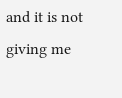and it is not giving me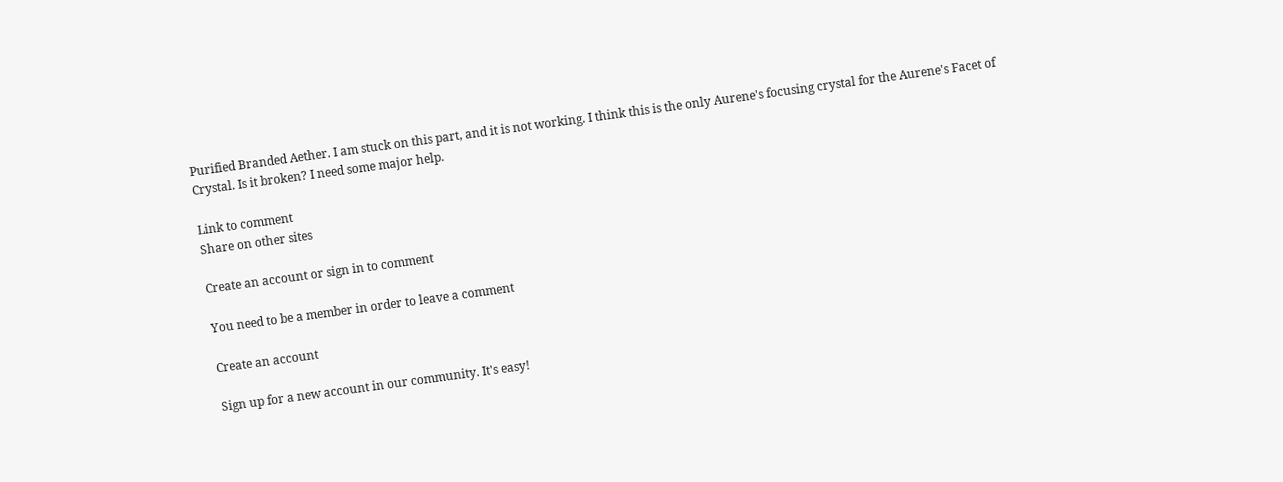Purified Branded Aether. I am stuck on this part, and it is not working. I think this is the only Aurene's focusing crystal for the Aurene's Facet of Crystal. Is it broken? I need some major help.

Link to comment
Share on other sites

Create an account or sign in to comment

You need to be a member in order to leave a comment

Create an account

Sign up for a new account in our community. It's easy!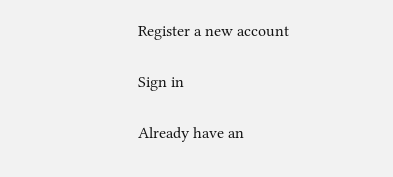Register a new account

Sign in

Already have an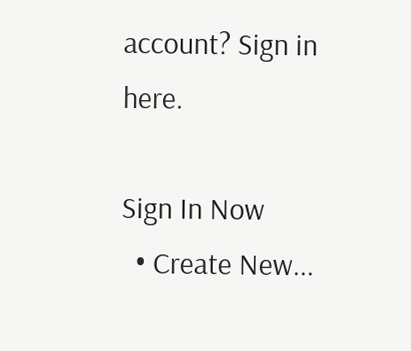account? Sign in here.

Sign In Now
  • Create New...